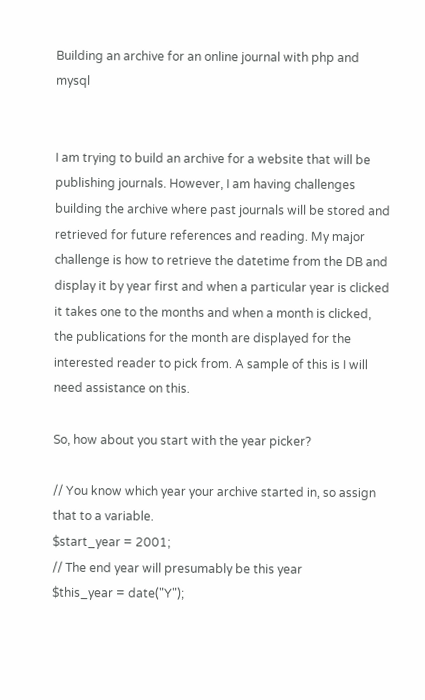Building an archive for an online journal with php and mysql


I am trying to build an archive for a website that will be publishing journals. However, I am having challenges building the archive where past journals will be stored and retrieved for future references and reading. My major challenge is how to retrieve the datetime from the DB and display it by year first and when a particular year is clicked it takes one to the months and when a month is clicked, the publications for the month are displayed for the interested reader to pick from. A sample of this is I will need assistance on this.

So, how about you start with the year picker?

// You know which year your archive started in, so assign that to a variable.
$start_year = 2001;
// The end year will presumably be this year
$this_year = date("Y");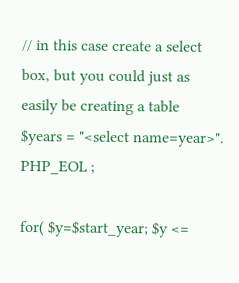// in this case create a select box, but you could just as easily be creating a table
$years = "<select name=year>". PHP_EOL ;

for( $y=$start_year; $y <=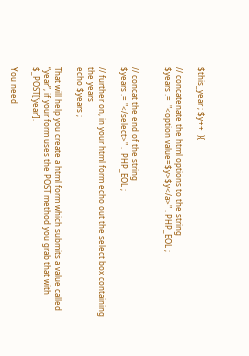$this_year ; $y++  ){

// concatenate the html options to the string
$years .=  "<option value=$y>$y</a>" . PHP_EOL ;


// concat the end of the string
$years .= "</select>" .  PHP_EOL ;

// further on, in your html form echo out the select box containing the years
echo $years ;

That will help you create a html form which submits a value called “year”, if your form uses the POST method you grab that with $_POST[‘year’].

You need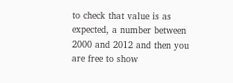to check that value is as expected, a number between 2000 and 2012 and then you are free to show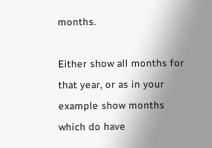months.

Either show all months for that year, or as in your example show months which do have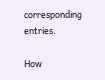corresponding entries.

How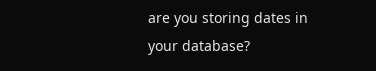are you storing dates in your database?